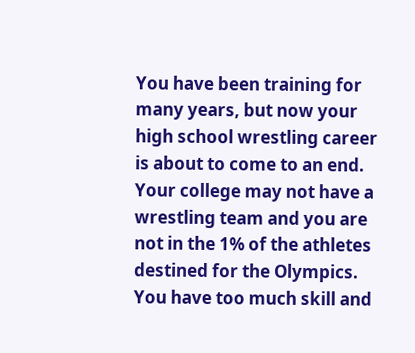You have been training for many years, but now your high school wrestling career is about to come to an end.  Your college may not have a wrestling team and you are not in the 1% of the athletes destined for the Olympics.  You have too much skill and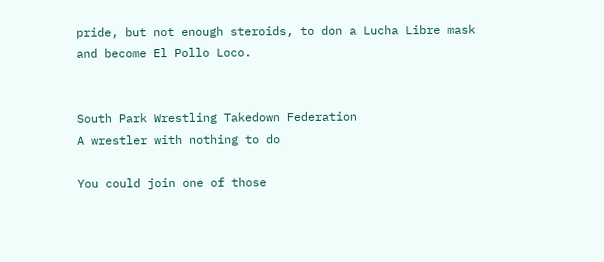pride, but not enough steroids, to don a Lucha Libre mask and become El Pollo Loco.


South Park Wrestling Takedown Federation
A wrestler with nothing to do

You could join one of those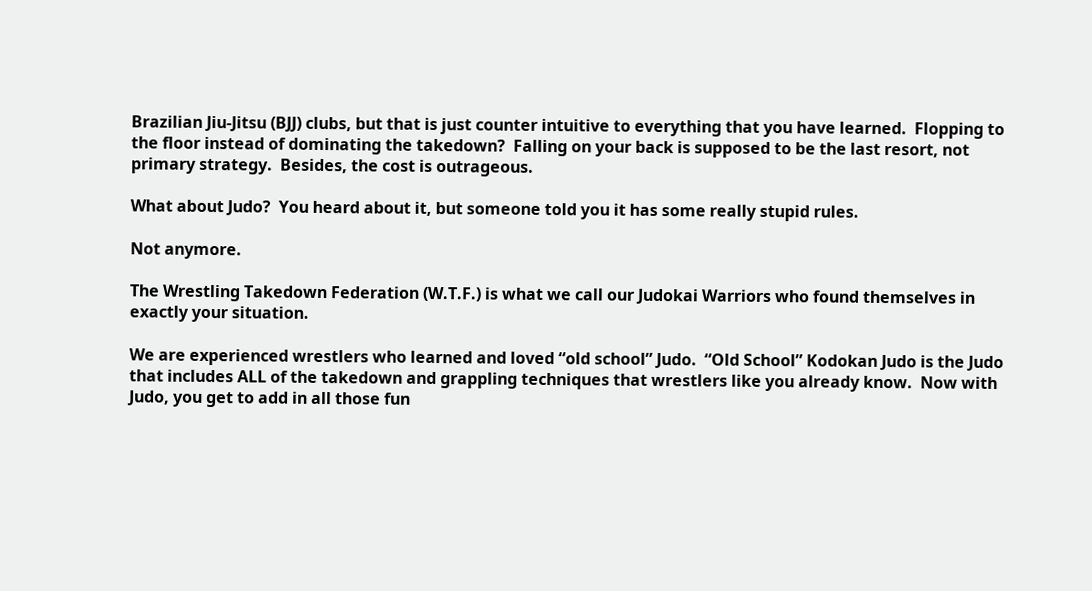Brazilian Jiu-Jitsu (BJJ) clubs, but that is just counter intuitive to everything that you have learned.  Flopping to the floor instead of dominating the takedown?  Falling on your back is supposed to be the last resort, not primary strategy.  Besides, the cost is outrageous.

What about Judo?  You heard about it, but someone told you it has some really stupid rules.

Not anymore.

The Wrestling Takedown Federation (W.T.F.) is what we call our Judokai Warriors who found themselves in exactly your situation.

We are experienced wrestlers who learned and loved “old school” Judo.  “Old School” Kodokan Judo is the Judo that includes ALL of the takedown and grappling techniques that wrestlers like you already know.  Now with Judo, you get to add in all those fun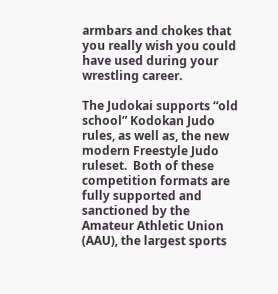armbars and chokes that you really wish you could have used during your wrestling career.

The Judokai supports “old school” Kodokan Judo rules, as well as, the new modern Freestyle Judo ruleset.  Both of these competition formats are fully supported and sanctioned by the Amateur Athletic Union (AAU), the largest sports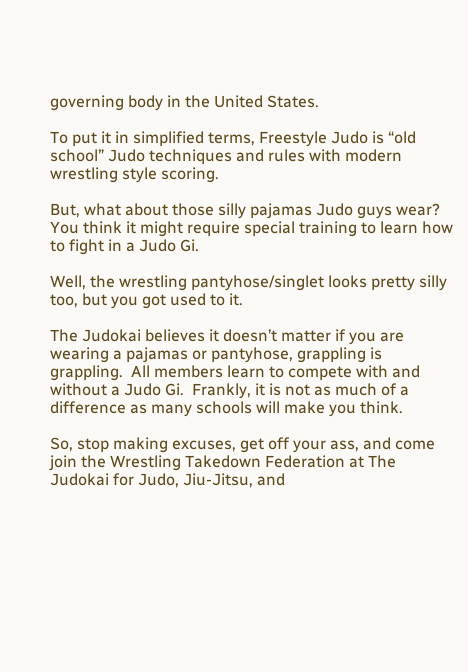governing body in the United States.

To put it in simplified terms, Freestyle Judo is “old school” Judo techniques and rules with modern wrestling style scoring.

But, what about those silly pajamas Judo guys wear?  You think it might require special training to learn how to fight in a Judo Gi.

Well, the wrestling pantyhose/singlet looks pretty silly too, but you got used to it.

The Judokai believes it doesn’t matter if you are wearing a pajamas or pantyhose, grappling is grappling.  All members learn to compete with and without a Judo Gi.  Frankly, it is not as much of a difference as many schools will make you think.

So, stop making excuses, get off your ass, and come join the Wrestling Takedown Federation at The Judokai for Judo, Jiu-Jitsu, and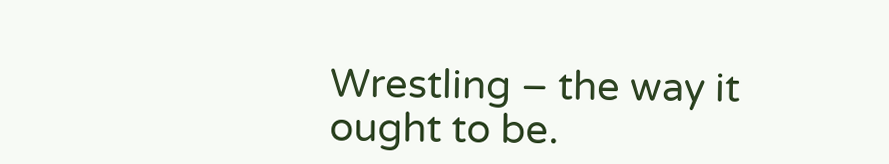Wrestling – the way it ought to be.